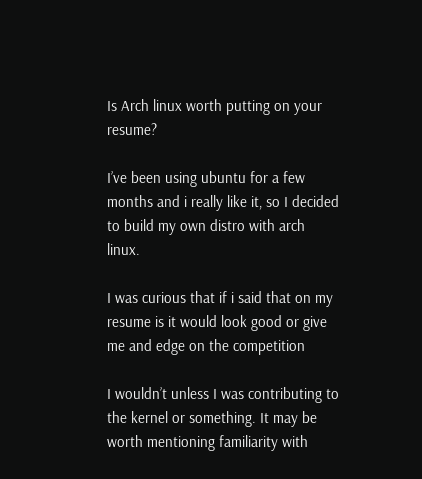Is Arch linux worth putting on your resume?

I’ve been using ubuntu for a few months and i really like it, so I decided to build my own distro with arch linux.

I was curious that if i said that on my resume is it would look good or give me and edge on the competition

I wouldn’t unless I was contributing to the kernel or something. It may be worth mentioning familiarity with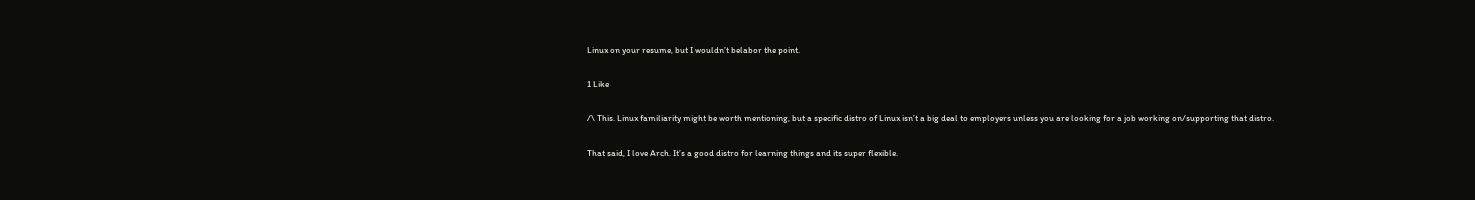Linux on your resume, but I wouldn’t belabor the point.

1 Like

/\ This. Linux familiarity might be worth mentioning, but a specific distro of Linux isn’t a big deal to employers unless you are looking for a job working on/supporting that distro.

That said, I love Arch. It’s a good distro for learning things and its super flexible.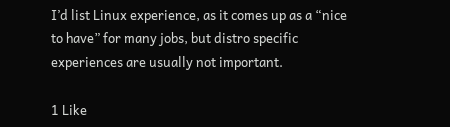I’d list Linux experience, as it comes up as a “nice to have” for many jobs, but distro specific experiences are usually not important.

1 Like